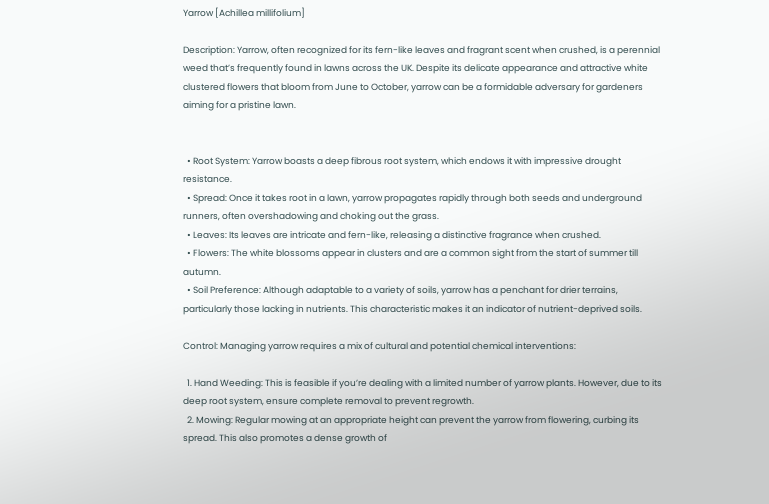Yarrow [Achillea millifolium]

Description: Yarrow, often recognized for its fern-like leaves and fragrant scent when crushed, is a perennial weed that’s frequently found in lawns across the UK. Despite its delicate appearance and attractive white clustered flowers that bloom from June to October, yarrow can be a formidable adversary for gardeners aiming for a pristine lawn.


  • Root System: Yarrow boasts a deep fibrous root system, which endows it with impressive drought resistance.
  • Spread: Once it takes root in a lawn, yarrow propagates rapidly through both seeds and underground runners, often overshadowing and choking out the grass.
  • Leaves: Its leaves are intricate and fern-like, releasing a distinctive fragrance when crushed.
  • Flowers: The white blossoms appear in clusters and are a common sight from the start of summer till autumn.
  • Soil Preference: Although adaptable to a variety of soils, yarrow has a penchant for drier terrains, particularly those lacking in nutrients. This characteristic makes it an indicator of nutrient-deprived soils.

Control: Managing yarrow requires a mix of cultural and potential chemical interventions:

  1. Hand Weeding: This is feasible if you’re dealing with a limited number of yarrow plants. However, due to its deep root system, ensure complete removal to prevent regrowth.
  2. Mowing: Regular mowing at an appropriate height can prevent the yarrow from flowering, curbing its spread. This also promotes a dense growth of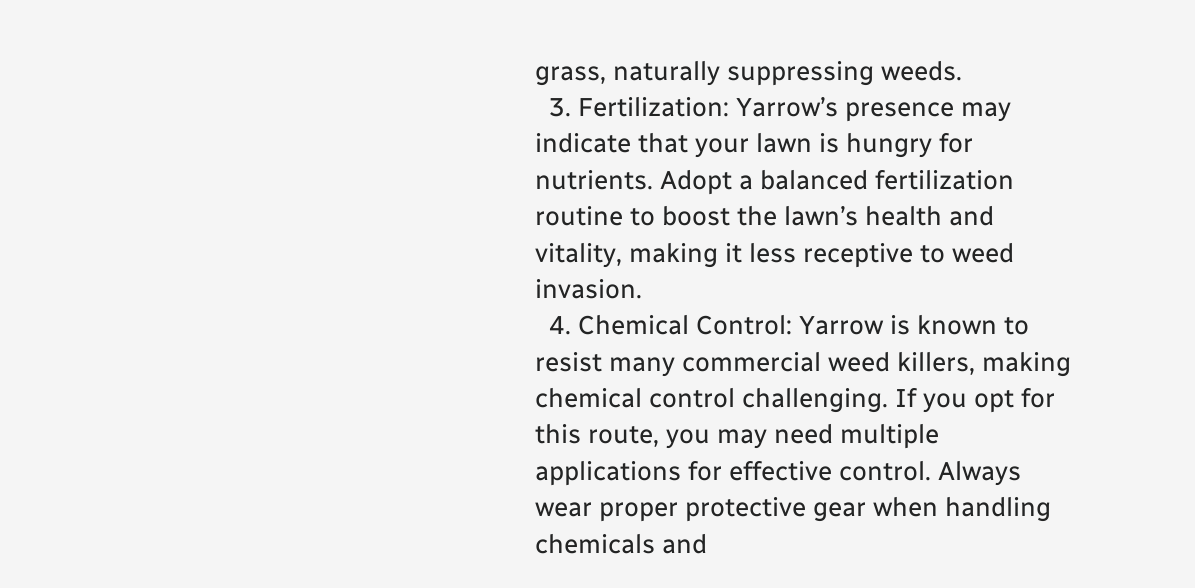grass, naturally suppressing weeds.
  3. Fertilization: Yarrow’s presence may indicate that your lawn is hungry for nutrients. Adopt a balanced fertilization routine to boost the lawn’s health and vitality, making it less receptive to weed invasion.
  4. Chemical Control: Yarrow is known to resist many commercial weed killers, making chemical control challenging. If you opt for this route, you may need multiple applications for effective control. Always wear proper protective gear when handling chemicals and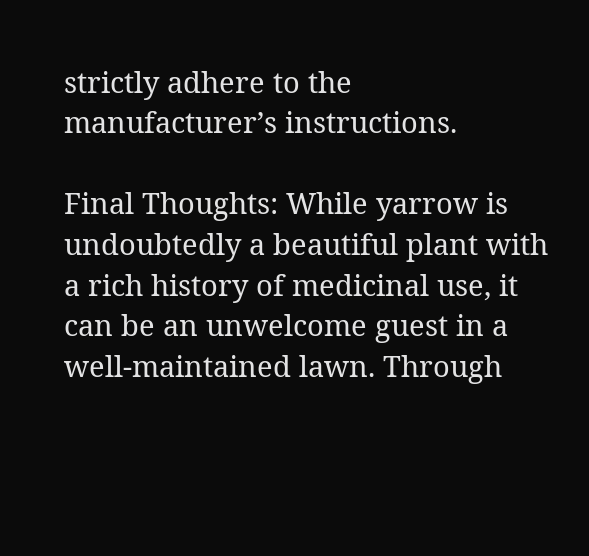strictly adhere to the manufacturer’s instructions.

Final Thoughts: While yarrow is undoubtedly a beautiful plant with a rich history of medicinal use, it can be an unwelcome guest in a well-maintained lawn. Through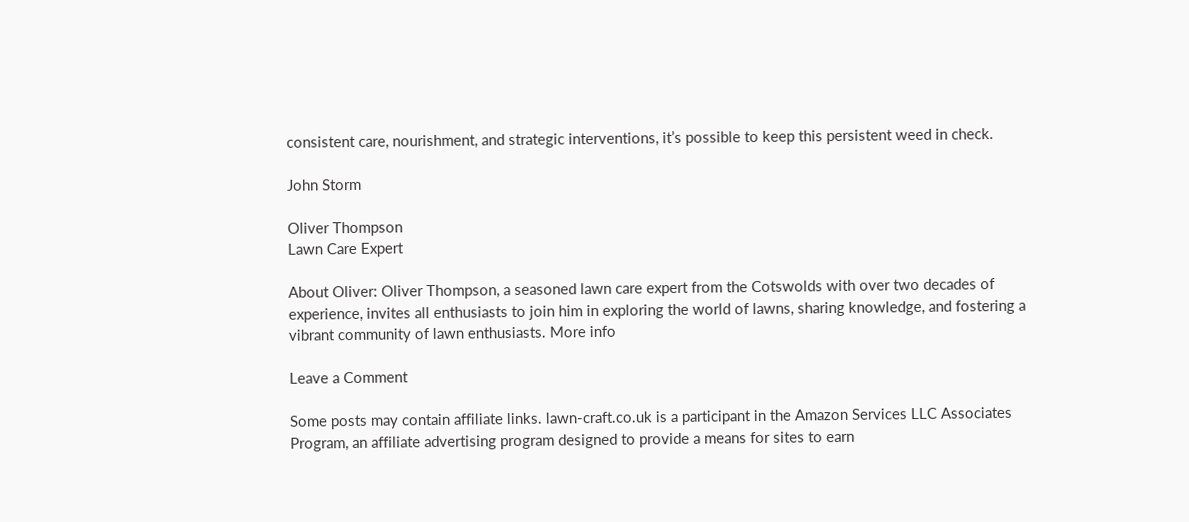consistent care, nourishment, and strategic interventions, it’s possible to keep this persistent weed in check.

John Storm

Oliver Thompson
Lawn Care Expert

About Oliver: Oliver Thompson, a seasoned lawn care expert from the Cotswolds with over two decades of experience, invites all enthusiasts to join him in exploring the world of lawns, sharing knowledge, and fostering a vibrant community of lawn enthusiasts. More info

Leave a Comment

Some posts may contain affiliate links. lawn-craft.co.uk is a participant in the Amazon Services LLC Associates Program, an affiliate advertising program designed to provide a means for sites to earn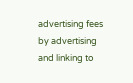advertising fees by advertising and linking to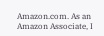Amazon.com. As an Amazon Associate, I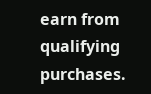earn from qualifying purchases.